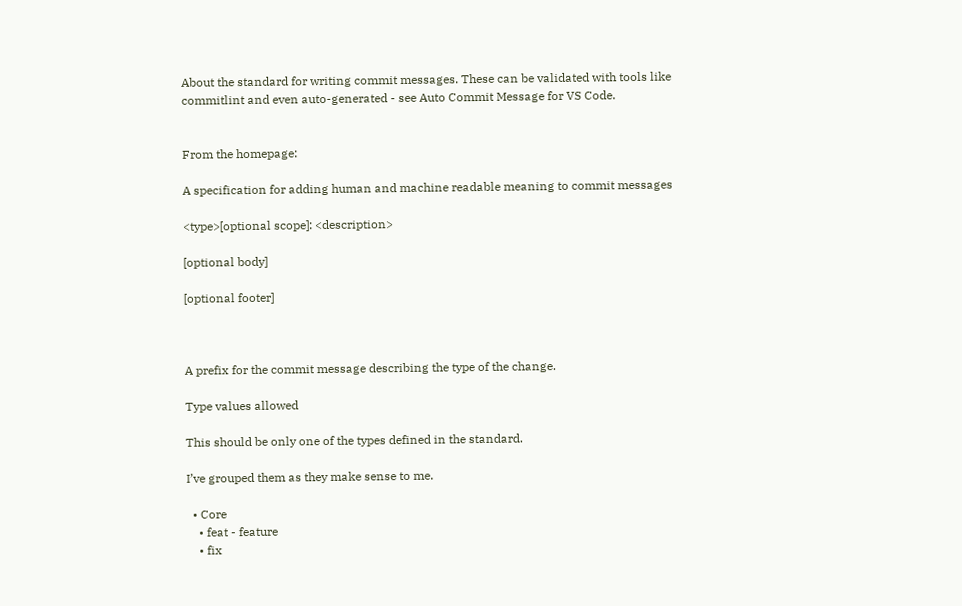About the standard for writing commit messages. These can be validated with tools like commitlint and even auto-generated - see Auto Commit Message for VS Code.


From the homepage:

A specification for adding human and machine readable meaning to commit messages

<type>[optional scope]: <description>

[optional body]

[optional footer]



A prefix for the commit message describing the type of the change.

Type values allowed

This should be only one of the types defined in the standard.

I’ve grouped them as they make sense to me.

  • Core
    • feat - feature
    • fix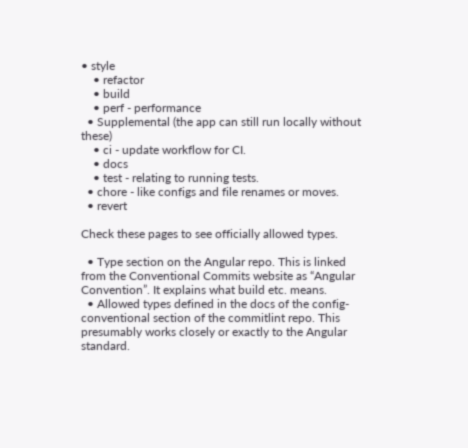• style
    • refactor
    • build
    • perf - performance
  • Supplemental (the app can still run locally without these)
    • ci - update workflow for CI.
    • docs
    • test - relating to running tests.
  • chore - like configs and file renames or moves.
  • revert

Check these pages to see officially allowed types.

  • Type section on the Angular repo. This is linked from the Conventional Commits website as “Angular Convention”. It explains what build etc. means.
  • Allowed types defined in the docs of the config-conventional section of the commitlint repo. This presumably works closely or exactly to the Angular standard.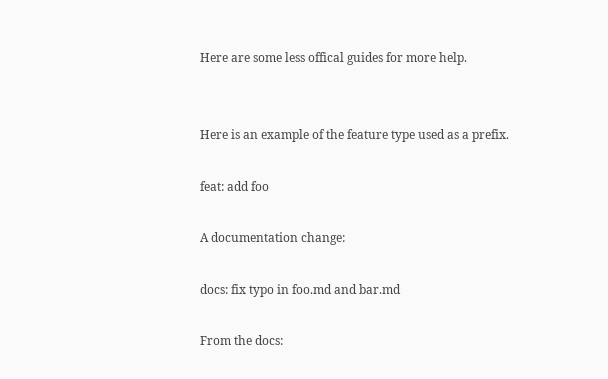Here are some less offical guides for more help.


Here is an example of the feature type used as a prefix.

feat: add foo

A documentation change:

docs: fix typo in foo.md and bar.md

From the docs: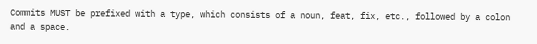Commits MUST be prefixed with a type, which consists of a noun, feat, fix, etc., followed by a colon and a space.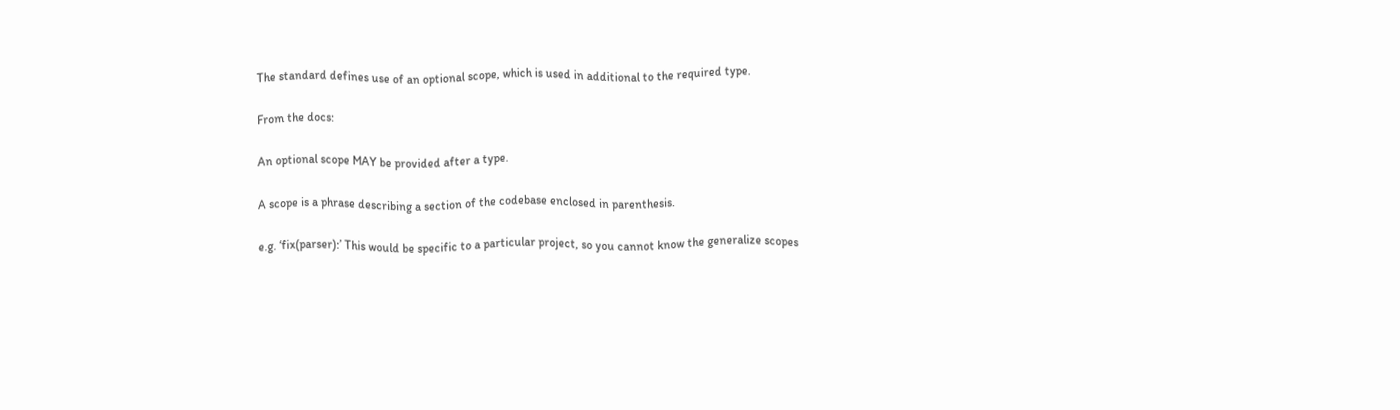The standard defines use of an optional scope, which is used in additional to the required type.

From the docs:

An optional scope MAY be provided after a type.

A scope is a phrase describing a section of the codebase enclosed in parenthesis.

e.g. ‘fix(parser):’ This would be specific to a particular project, so you cannot know the generalize scopes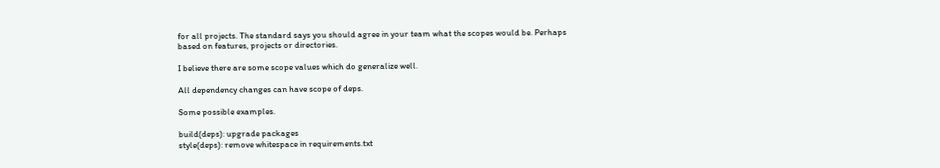for all projects. The standard says you should agree in your team what the scopes would be. Perhaps based on features, projects or directories.

I believe there are some scope values which do generalize well.

All dependency changes can have scope of deps.

Some possible examples.

build(deps): upgrade packages
style(deps): remove whitespace in requirements.txt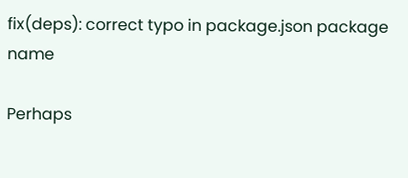fix(deps): correct typo in package.json package name

Perhaps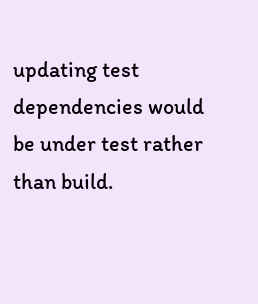updating test dependencies would be under test rather than build.